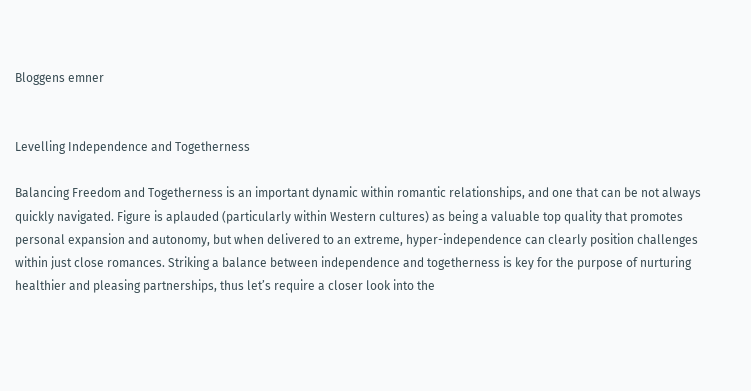Bloggens emner


Levelling Independence and Togetherness

Balancing Freedom and Togetherness is an important dynamic within romantic relationships, and one that can be not always quickly navigated. Figure is aplauded (particularly within Western cultures) as being a valuable top quality that promotes personal expansion and autonomy, but when delivered to an extreme, hyper-independence can clearly position challenges within just close romances. Striking a balance between independence and togetherness is key for the purpose of nurturing healthier and pleasing partnerships, thus let’s require a closer look into the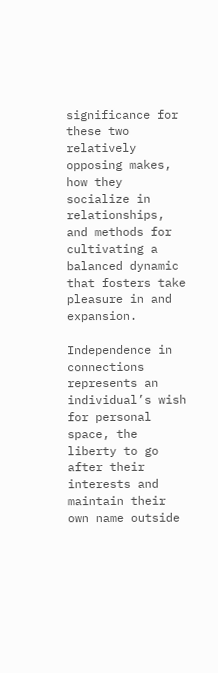significance for these two relatively opposing makes, how they socialize in relationships, and methods for cultivating a balanced dynamic that fosters take pleasure in and expansion.

Independence in connections represents an individual’s wish for personal space, the liberty to go after their interests and maintain their own name outside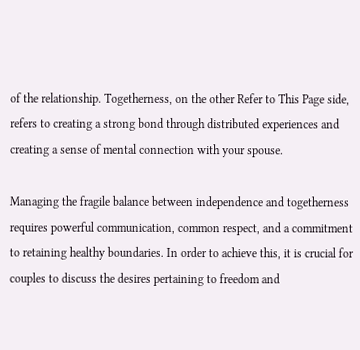of the relationship. Togetherness, on the other Refer to This Page side, refers to creating a strong bond through distributed experiences and creating a sense of mental connection with your spouse.

Managing the fragile balance between independence and togetherness requires powerful communication, common respect, and a commitment to retaining healthy boundaries. In order to achieve this, it is crucial for couples to discuss the desires pertaining to freedom and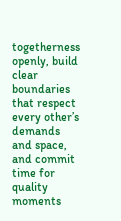togetherness openly, build clear boundaries that respect every other’s demands and space, and commit time for quality moments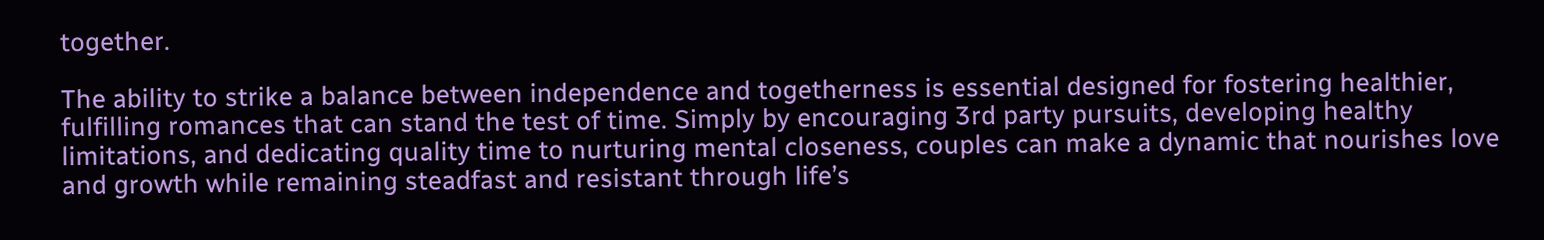together.

The ability to strike a balance between independence and togetherness is essential designed for fostering healthier, fulfilling romances that can stand the test of time. Simply by encouraging 3rd party pursuits, developing healthy limitations, and dedicating quality time to nurturing mental closeness, couples can make a dynamic that nourishes love and growth while remaining steadfast and resistant through life’s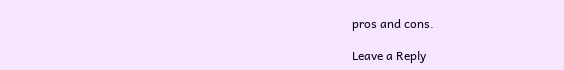pros and cons.

Leave a Reply